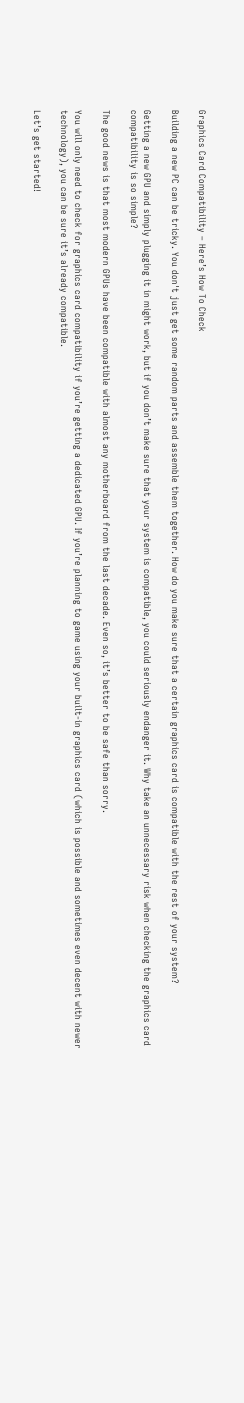Graphics Card Compatibility – Here’s How To Check

Building a new PC can be tricky. You don't just get some random parts and assemble them together. How do you make sure that a certain graphics card is compatible with the rest of your system?

Getting a new GPU and simply plugging it in might work, but if you don’t make sure that your system is compatible, you could seriously endanger it. Why take an unnecessary risk when checking the graphics card compatibility is so simple?

The good news is that most modern GPUs have been compatible with almost any motherboard from the last decade. Even so, it’s better to be safe than sorry.

You will only need to check for graphics card compatibility if you’re getting a dedicated GPU. If you’re planning to game using your built-in graphics card (which is possible and sometimes even decent with newer technology), you can be sure it’s already compatible.

Let’s get started!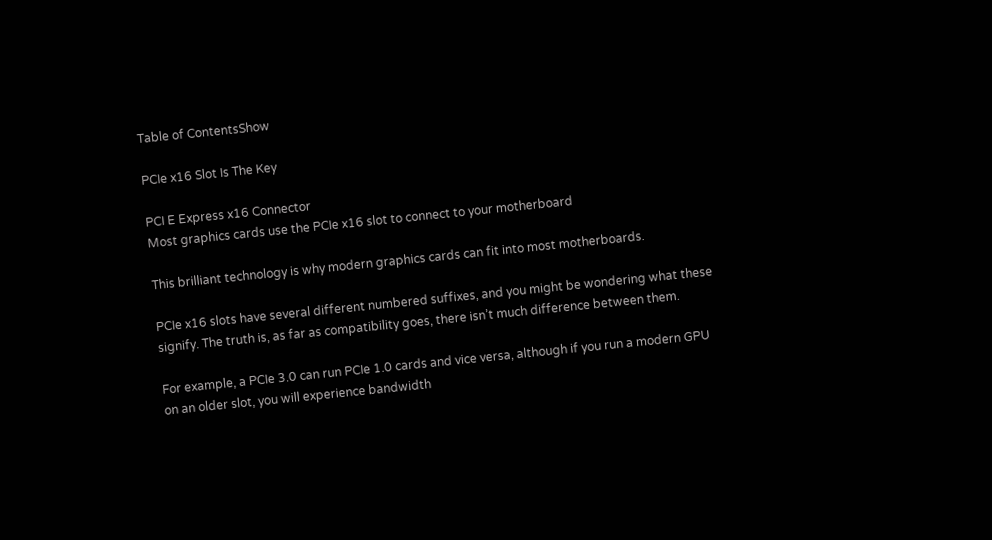Table of ContentsShow

PCIe x16 Slot Is The Key

PCI E Express x16 Connector
Most graphics cards use the PCIe x16 slot to connect to your motherboard

This brilliant technology is why modern graphics cards can fit into most motherboards.

PCIe x16 slots have several different numbered suffixes, and you might be wondering what these signify. The truth is, as far as compatibility goes, there isn’t much difference between them.

For example, a PCIe 3.0 can run PCIe 1.0 cards and vice versa, although if you run a modern GPU on an older slot, you will experience bandwidth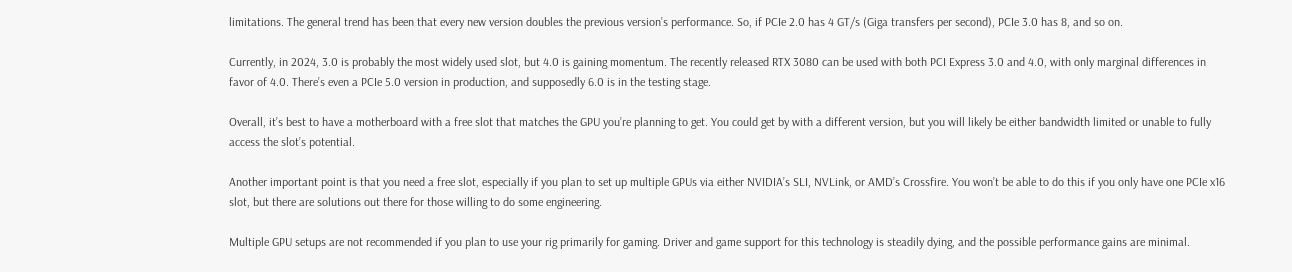limitations. The general trend has been that every new version doubles the previous version’s performance. So, if PCIe 2.0 has 4 GT/s (Giga transfers per second), PCIe 3.0 has 8, and so on.

Currently, in 2024, 3.0 is probably the most widely used slot, but 4.0 is gaining momentum. The recently released RTX 3080 can be used with both PCI Express 3.0 and 4.0, with only marginal differences in favor of 4.0. There’s even a PCIe 5.0 version in production, and supposedly 6.0 is in the testing stage.

Overall, it’s best to have a motherboard with a free slot that matches the GPU you’re planning to get. You could get by with a different version, but you will likely be either bandwidth limited or unable to fully access the slot’s potential.

Another important point is that you need a free slot, especially if you plan to set up multiple GPUs via either NVIDIA’s SLI, NVLink, or AMD’s Crossfire. You won’t be able to do this if you only have one PCIe x16 slot, but there are solutions out there for those willing to do some engineering.

Multiple GPU setups are not recommended if you plan to use your rig primarily for gaming. Driver and game support for this technology is steadily dying, and the possible performance gains are minimal.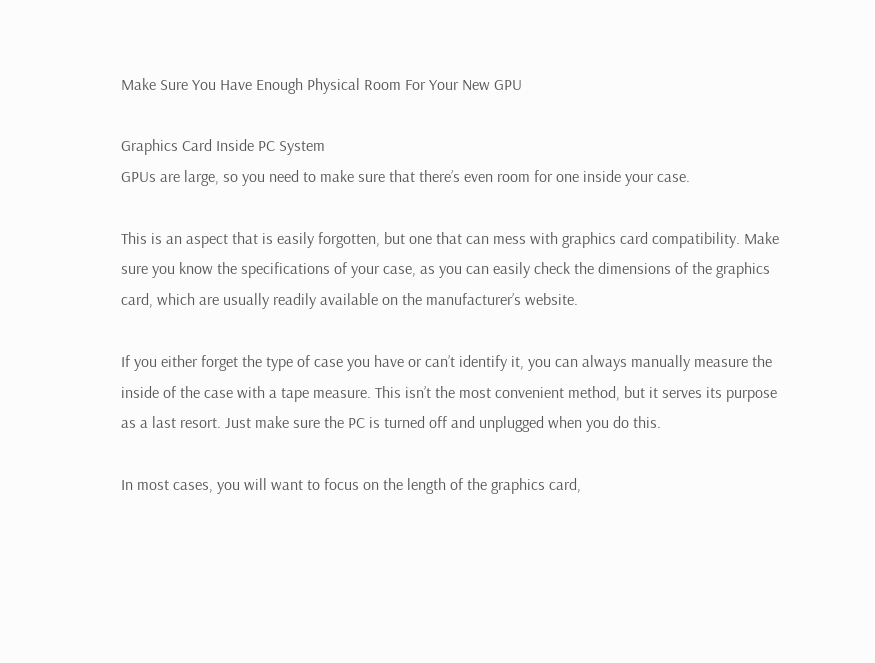Make Sure You Have Enough Physical Room For Your New GPU

Graphics Card Inside PC System
GPUs are large, so you need to make sure that there’s even room for one inside your case.

This is an aspect that is easily forgotten, but one that can mess with graphics card compatibility. Make sure you know the specifications of your case, as you can easily check the dimensions of the graphics card, which are usually readily available on the manufacturer’s website.

If you either forget the type of case you have or can’t identify it, you can always manually measure the inside of the case with a tape measure. This isn’t the most convenient method, but it serves its purpose as a last resort. Just make sure the PC is turned off and unplugged when you do this.

In most cases, you will want to focus on the length of the graphics card,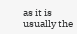as it is usually the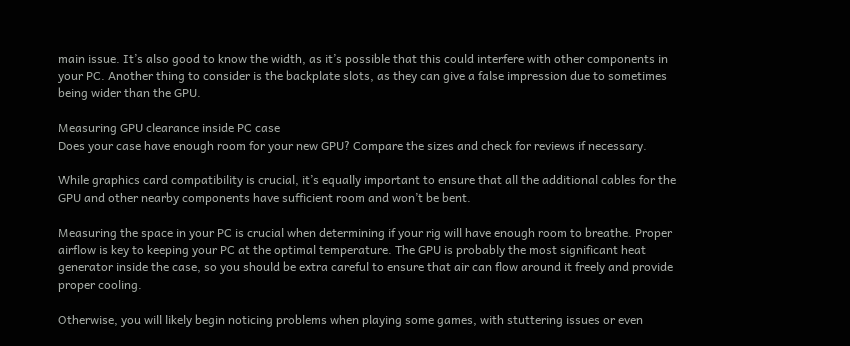main issue. It’s also good to know the width, as it’s possible that this could interfere with other components in your PC. Another thing to consider is the backplate slots, as they can give a false impression due to sometimes being wider than the GPU.

Measuring GPU clearance inside PC case
Does your case have enough room for your new GPU? Compare the sizes and check for reviews if necessary.

While graphics card compatibility is crucial, it’s equally important to ensure that all the additional cables for the GPU and other nearby components have sufficient room and won’t be bent.

Measuring the space in your PC is crucial when determining if your rig will have enough room to breathe. Proper airflow is key to keeping your PC at the optimal temperature. The GPU is probably the most significant heat generator inside the case, so you should be extra careful to ensure that air can flow around it freely and provide proper cooling.

Otherwise, you will likely begin noticing problems when playing some games, with stuttering issues or even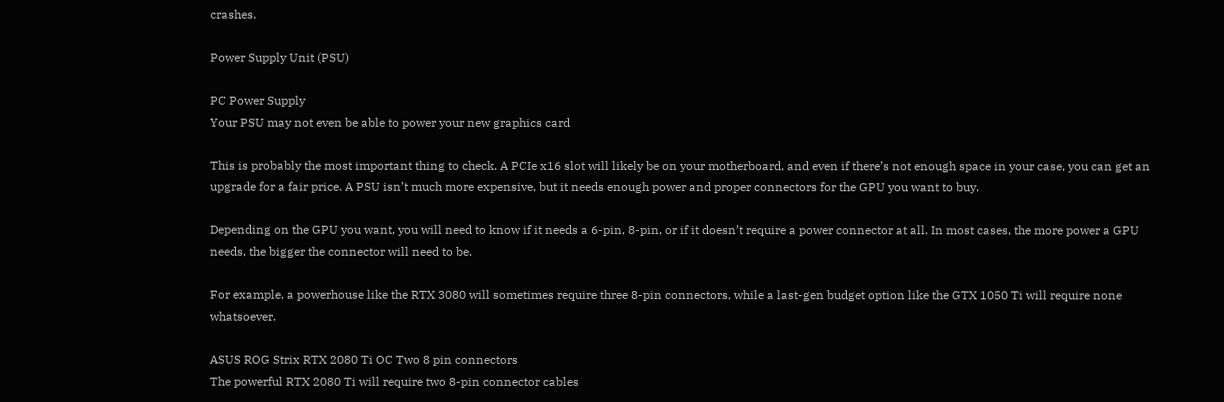crashes.

Power Supply Unit (PSU)

PC Power Supply
Your PSU may not even be able to power your new graphics card

This is probably the most important thing to check. A PCIe x16 slot will likely be on your motherboard, and even if there’s not enough space in your case, you can get an upgrade for a fair price. A PSU isn’t much more expensive, but it needs enough power and proper connectors for the GPU you want to buy.

Depending on the GPU you want, you will need to know if it needs a 6-pin, 8-pin, or if it doesn’t require a power connector at all. In most cases, the more power a GPU needs, the bigger the connector will need to be.

For example, a powerhouse like the RTX 3080 will sometimes require three 8-pin connectors, while a last-gen budget option like the GTX 1050 Ti will require none whatsoever.

ASUS ROG Strix RTX 2080 Ti OC Two 8 pin connectors
The powerful RTX 2080 Ti will require two 8-pin connector cables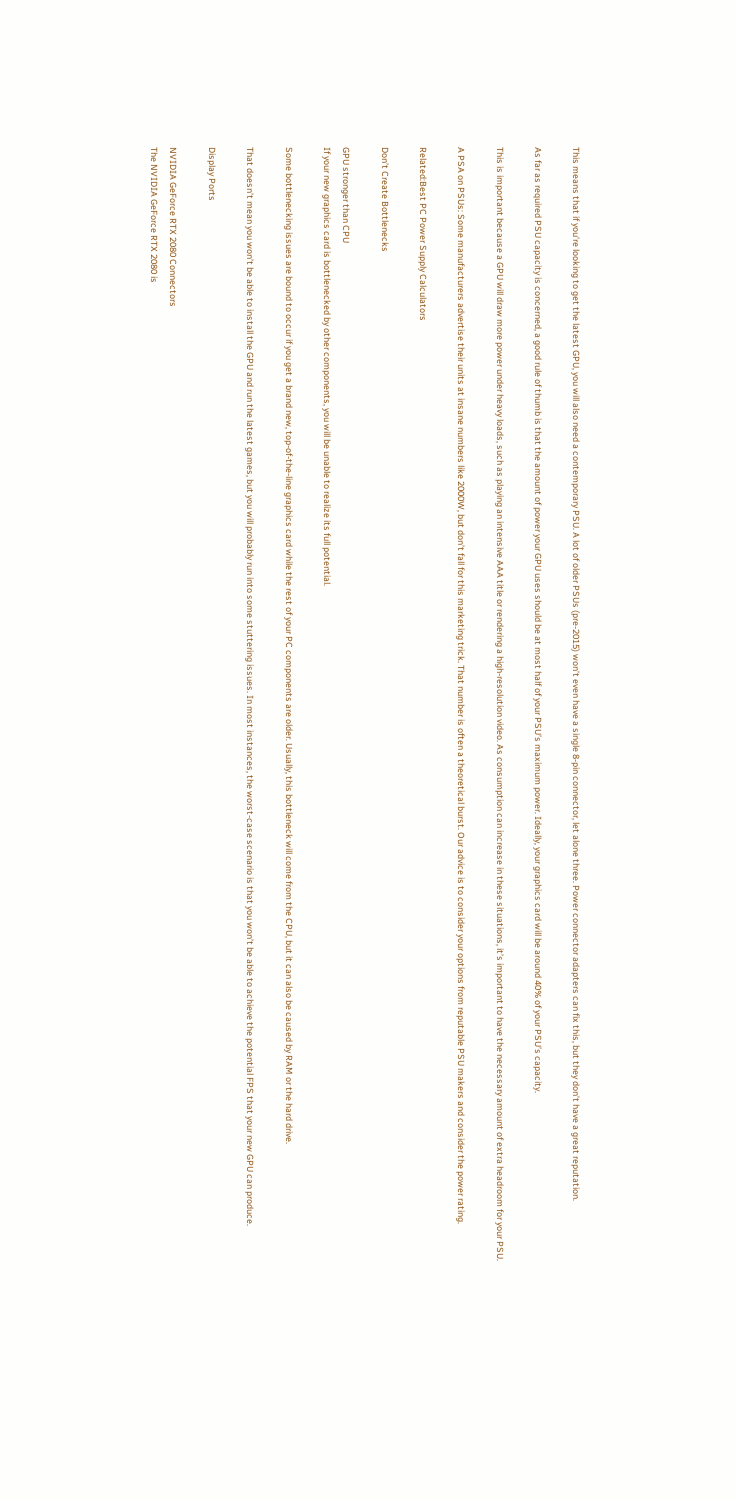This means that if you’re looking to get the latest GPU, you will also need a contemporary PSU. A lot of older PSUs (pre-2015) won’t even have a single 8-pin connector, let alone three. Power connector adapters can fix this, but they don’t have a great reputation.

As far as required PSU capacity is concerned, a good rule of thumb is that the amount of power your GPU uses should be at most half of your PSU’s maximum power. Ideally, your graphics card will be around 40% of your PSU’s capacity.

This is important because a GPU will draw more power under heavy loads, such as playing an intensive AAA title or rendering a high-resolution video. As consumption can increase in these situations, it’s important to have the necessary amount of extra headroom for your PSU.

A PSA on PSUs: Some manufacturers advertise their units at insane numbers like 2000W, but don’t fall for this marketing trick. That number is often a theoretical burst. Our advice is to consider your options from reputable PSU makers and consider the power rating.

Related:Best PC Power Supply Calculators

Don’t Create Bottlenecks

GPU stronger than CPU
If your new graphics card is bottlenecked by other components, you will be unable to realize its full potential.

Some bottlenecking issues are bound to occur if you get a brand new, top-of-the-line graphics card while the rest of your PC components are older. Usually, this bottleneck will come from the CPU, but it can also be caused by RAM or the hard drive.

That doesn’t mean you won’t be able to install the GPU and run the latest games, but you will probably run into some stuttering issues. In most instances, the worst-case scenario is that you won’t be able to achieve the potential FPS that your new GPU can produce.

Display Ports

NVIDIA GeForce RTX 2080 Connectors
The NVIDIA GeForce RTX 2080 is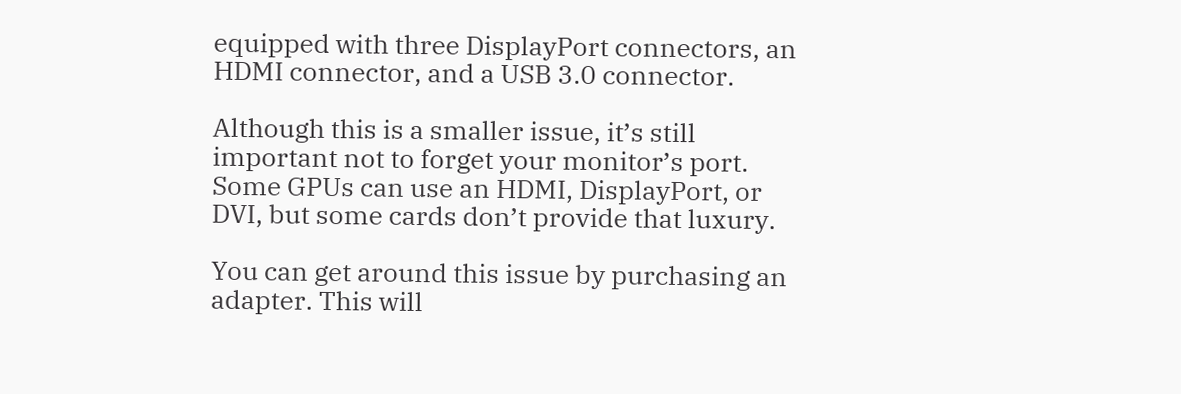equipped with three DisplayPort connectors, an HDMI connector, and a USB 3.0 connector.

Although this is a smaller issue, it’s still important not to forget your monitor’s port. Some GPUs can use an HDMI, DisplayPort, or DVI, but some cards don’t provide that luxury.

You can get around this issue by purchasing an adapter. This will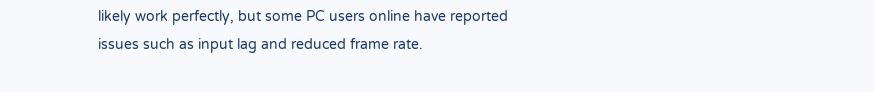likely work perfectly, but some PC users online have reported issues such as input lag and reduced frame rate.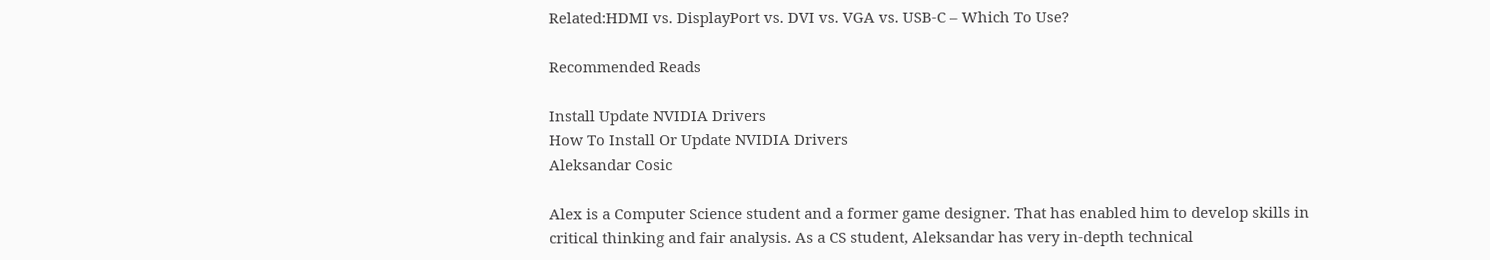Related:HDMI vs. DisplayPort vs. DVI vs. VGA vs. USB-C – Which To Use?

Recommended Reads

Install Update NVIDIA Drivers
How To Install Or Update NVIDIA Drivers
Aleksandar Cosic

Alex is a Computer Science student and a former game designer. That has enabled him to develop skills in critical thinking and fair analysis. As a CS student, Aleksandar has very in-depth technical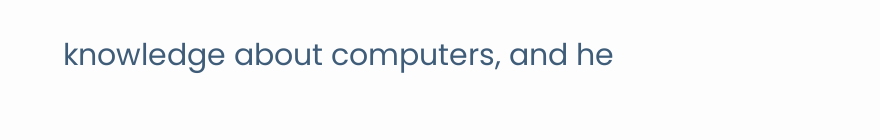knowledge about computers, and he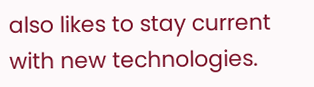also likes to stay current with new technologies.